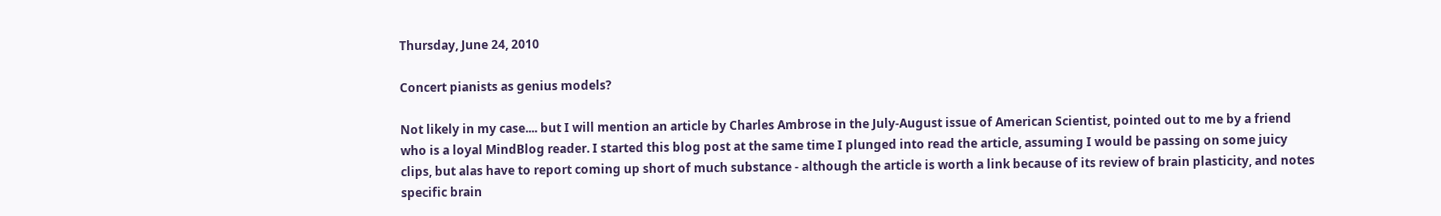Thursday, June 24, 2010

Concert pianists as genius models?

Not likely in my case.... but I will mention an article by Charles Ambrose in the July-August issue of American Scientist, pointed out to me by a friend who is a loyal MindBlog reader. I started this blog post at the same time I plunged into read the article, assuming I would be passing on some juicy clips, but alas have to report coming up short of much substance - although the article is worth a link because of its review of brain plasticity, and notes specific brain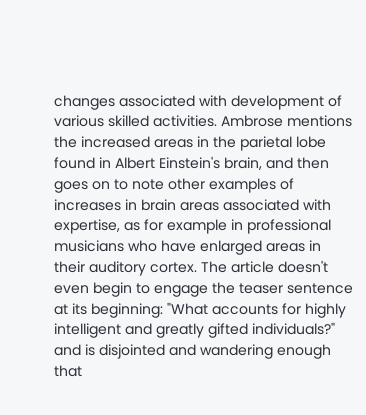changes associated with development of various skilled activities. Ambrose mentions the increased areas in the parietal lobe found in Albert Einstein's brain, and then goes on to note other examples of increases in brain areas associated with expertise, as for example in professional musicians who have enlarged areas in their auditory cortex. The article doesn't even begin to engage the teaser sentence at its beginning: "What accounts for highly intelligent and greatly gifted individuals?" and is disjointed and wandering enough that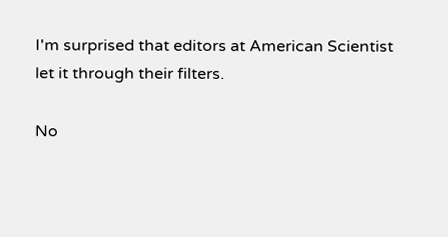I'm surprised that editors at American Scientist let it through their filters.

No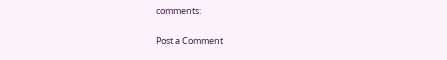comments:

Post a Comment